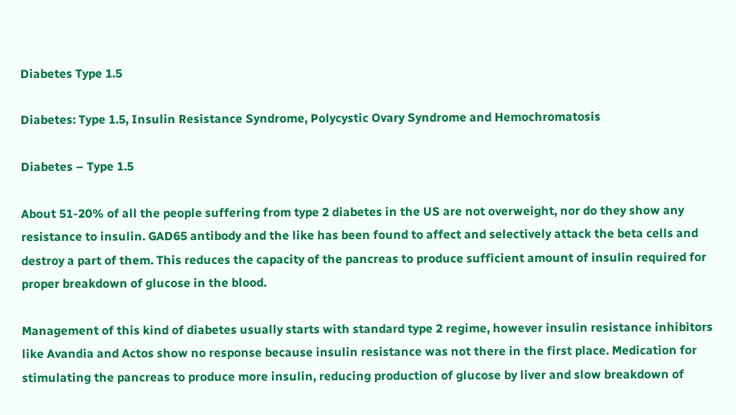Diabetes Type 1.5

Diabetes: Type 1.5, Insulin Resistance Syndrome, Polycystic Ovary Syndrome and Hemochromatosis

Diabetes – Type 1.5

About 51-20% of all the people suffering from type 2 diabetes in the US are not overweight, nor do they show any resistance to insulin. GAD65 antibody and the like has been found to affect and selectively attack the beta cells and destroy a part of them. This reduces the capacity of the pancreas to produce sufficient amount of insulin required for proper breakdown of glucose in the blood.

Management of this kind of diabetes usually starts with standard type 2 regime, however insulin resistance inhibitors like Avandia and Actos show no response because insulin resistance was not there in the first place. Medication for stimulating the pancreas to produce more insulin, reducing production of glucose by liver and slow breakdown of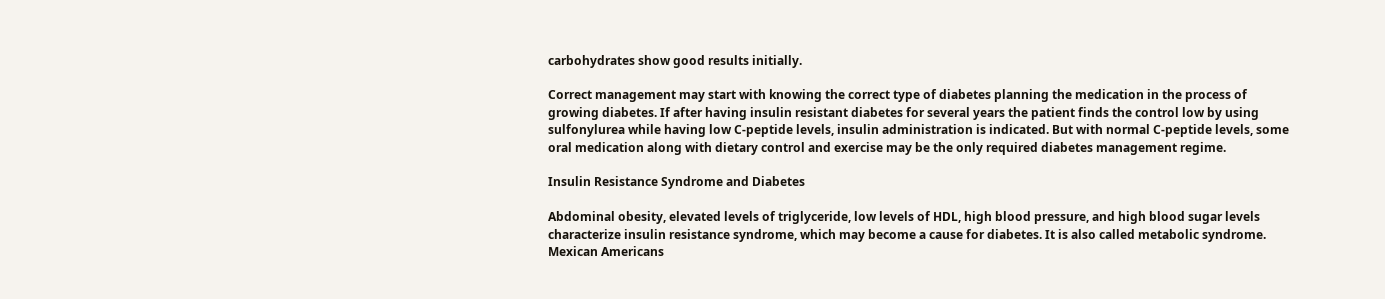carbohydrates show good results initially.

Correct management may start with knowing the correct type of diabetes planning the medication in the process of growing diabetes. If after having insulin resistant diabetes for several years the patient finds the control low by using sulfonylurea while having low C-peptide levels, insulin administration is indicated. But with normal C-peptide levels, some oral medication along with dietary control and exercise may be the only required diabetes management regime.

Insulin Resistance Syndrome and Diabetes

Abdominal obesity, elevated levels of triglyceride, low levels of HDL, high blood pressure, and high blood sugar levels characterize insulin resistance syndrome, which may become a cause for diabetes. It is also called metabolic syndrome. Mexican Americans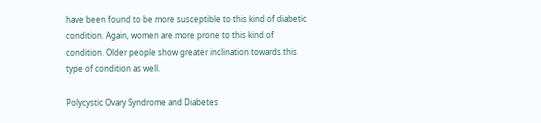have been found to be more susceptible to this kind of diabetic condition. Again, women are more prone to this kind of condition. Older people show greater inclination towards this type of condition as well.

Polycystic Ovary Syndrome and Diabetes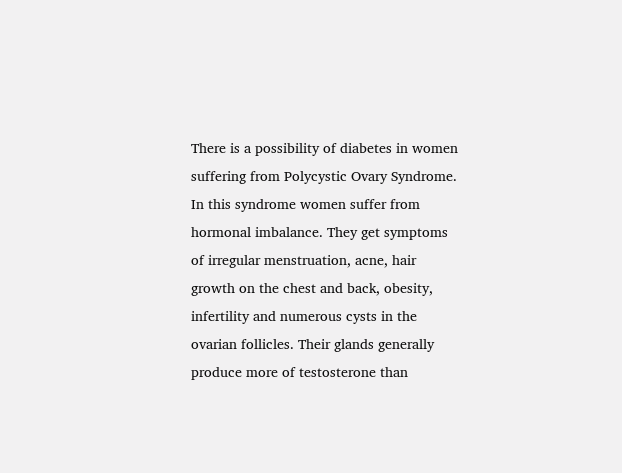There is a possibility of diabetes in women suffering from Polycystic Ovary Syndrome. In this syndrome women suffer from hormonal imbalance. They get symptoms of irregular menstruation, acne, hair growth on the chest and back, obesity, infertility and numerous cysts in the ovarian follicles. Their glands generally produce more of testosterone than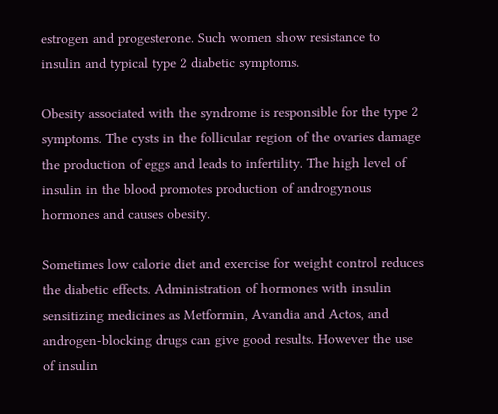estrogen and progesterone. Such women show resistance to insulin and typical type 2 diabetic symptoms.

Obesity associated with the syndrome is responsible for the type 2 symptoms. The cysts in the follicular region of the ovaries damage the production of eggs and leads to infertility. The high level of insulin in the blood promotes production of androgynous hormones and causes obesity.

Sometimes low calorie diet and exercise for weight control reduces the diabetic effects. Administration of hormones with insulin sensitizing medicines as Metformin, Avandia and Actos, and androgen-blocking drugs can give good results. However the use of insulin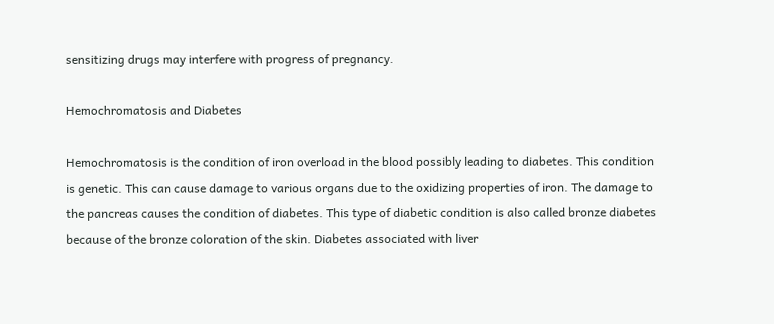sensitizing drugs may interfere with progress of pregnancy.

Hemochromatosis and Diabetes

Hemochromatosis is the condition of iron overload in the blood possibly leading to diabetes. This condition is genetic. This can cause damage to various organs due to the oxidizing properties of iron. The damage to the pancreas causes the condition of diabetes. This type of diabetic condition is also called bronze diabetes because of the bronze coloration of the skin. Diabetes associated with liver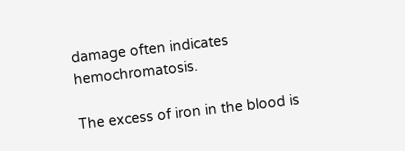damage often indicates hemochromatosis.

The excess of iron in the blood is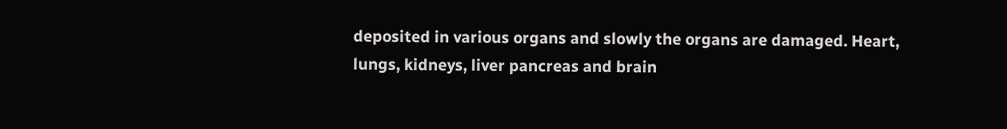deposited in various organs and slowly the organs are damaged. Heart, lungs, kidneys, liver pancreas and brain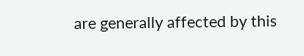are generally affected by this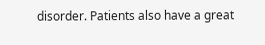disorder. Patients also have a great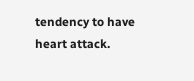tendency to have heart attack.